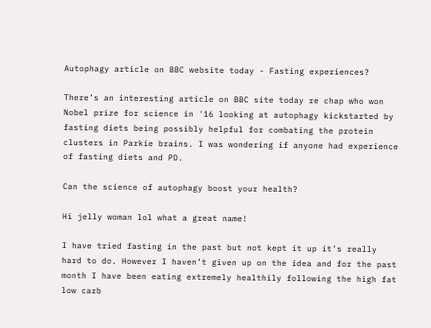Autophagy article on BBC website today - Fasting experiences?

There’s an interesting article on BBC site today re chap who won Nobel prize for science in '16 looking at autophagy kickstarted by fasting diets being possibly helpful for combating the protein clusters in Parkie brains. I was wondering if anyone had experience of fasting diets and PD.

Can the science of autophagy boost your health?

Hi jelly woman lol what a great name!

I have tried fasting in the past but not kept it up it’s really hard to do. However I haven’t given up on the idea and for the past month I have been eating extremely healthily following the high fat low carb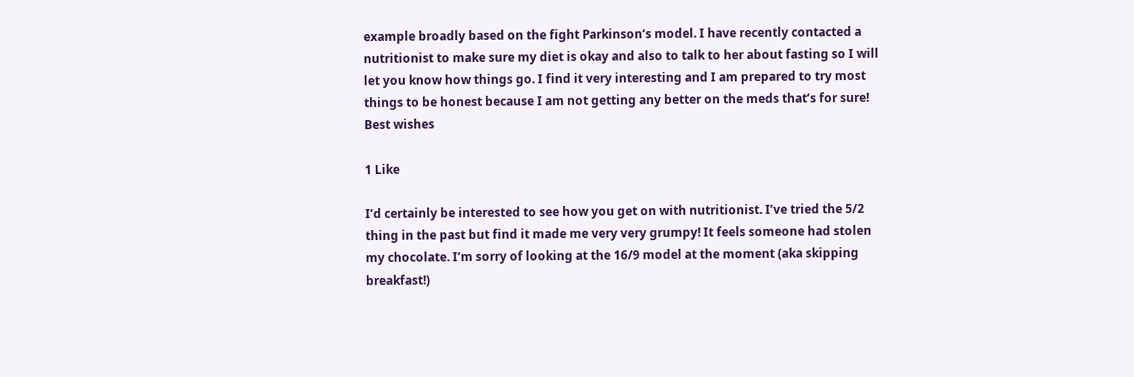example broadly based on the fight Parkinson‘s model. I have recently contacted a nutritionist to make sure my diet is okay and also to talk to her about fasting so I will let you know how things go. I find it very interesting and I am prepared to try most things to be honest because I am not getting any better on the meds that’s for sure!
Best wishes

1 Like

I’d certainly be interested to see how you get on with nutritionist. I’ve tried the 5/2 thing in the past but find it made me very very grumpy! It feels someone had stolen my chocolate. I’m sorry of looking at the 16/9 model at the moment (aka skipping breakfast!)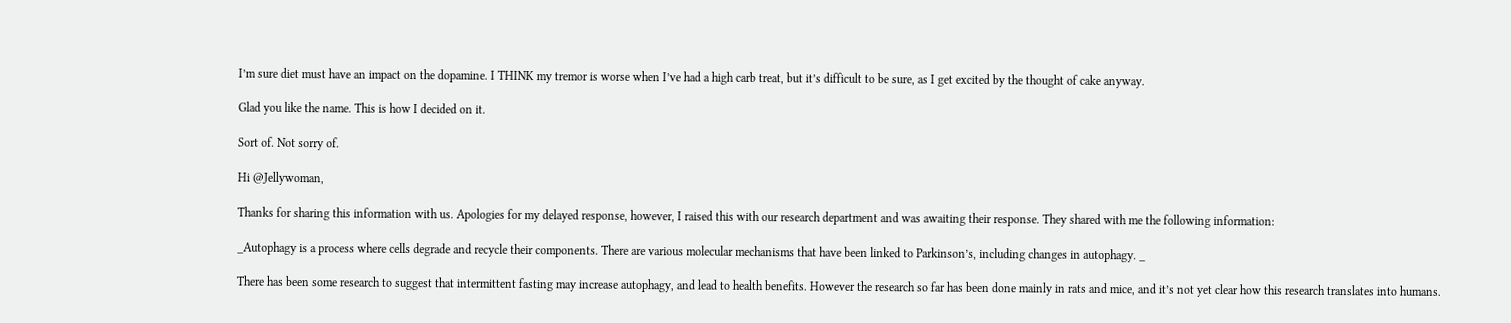I’m sure diet must have an impact on the dopamine. I THINK my tremor is worse when I’ve had a high carb treat, but it’s difficult to be sure, as I get excited by the thought of cake anyway.

Glad you like the name. This is how I decided on it.

Sort of. Not sorry of.

Hi @Jellywoman,

Thanks for sharing this information with us. Apologies for my delayed response, however, I raised this with our research department and was awaiting their response. They shared with me the following information:

_Autophagy is a process where cells degrade and recycle their components. There are various molecular mechanisms that have been linked to Parkinson’s, including changes in autophagy. _

There has been some research to suggest that intermittent fasting may increase autophagy, and lead to health benefits. However the research so far has been done mainly in rats and mice, and it’s not yet clear how this research translates into humans.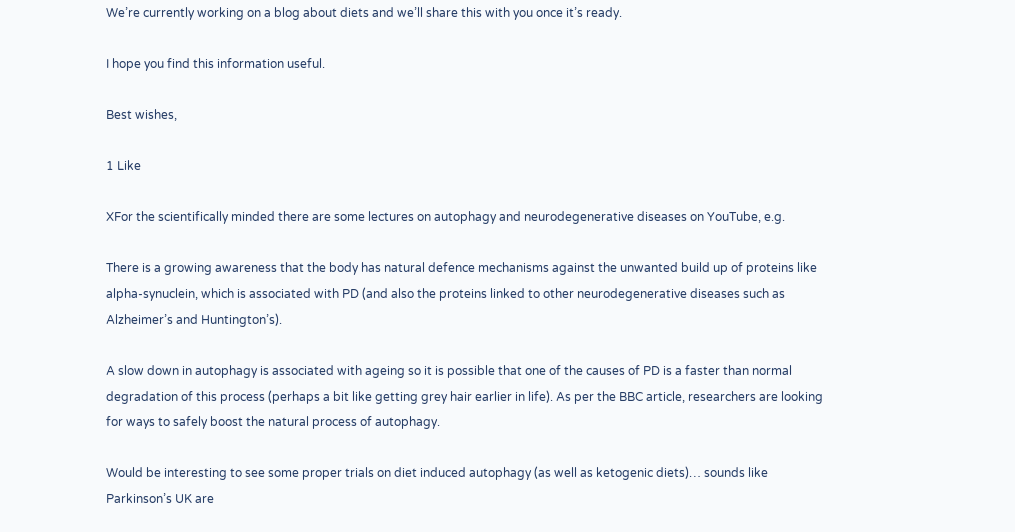We’re currently working on a blog about diets and we’ll share this with you once it’s ready.

I hope you find this information useful.

Best wishes,

1 Like

XFor the scientifically minded there are some lectures on autophagy and neurodegenerative diseases on YouTube, e.g.

There is a growing awareness that the body has natural defence mechanisms against the unwanted build up of proteins like alpha-synuclein, which is associated with PD (and also the proteins linked to other neurodegenerative diseases such as Alzheimer’s and Huntington’s).

A slow down in autophagy is associated with ageing so it is possible that one of the causes of PD is a faster than normal degradation of this process (perhaps a bit like getting grey hair earlier in life). As per the BBC article, researchers are looking for ways to safely boost the natural process of autophagy.

Would be interesting to see some proper trials on diet induced autophagy (as well as ketogenic diets)… sounds like Parkinson’s UK are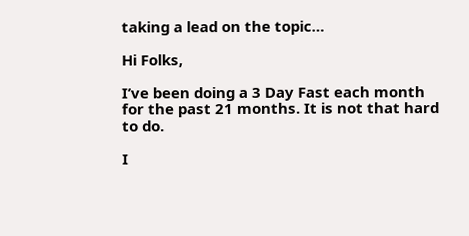taking a lead on the topic…

Hi Folks,

I’ve been doing a 3 Day Fast each month for the past 21 months. It is not that hard to do.

I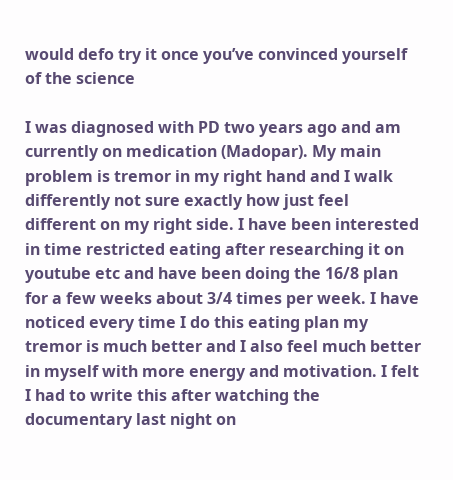would defo try it once you’ve convinced yourself of the science

I was diagnosed with PD two years ago and am currently on medication (Madopar). My main problem is tremor in my right hand and I walk differently not sure exactly how just feel different on my right side. I have been interested in time restricted eating after researching it on youtube etc and have been doing the 16/8 plan for a few weeks about 3/4 times per week. I have noticed every time I do this eating plan my tremor is much better and I also feel much better in myself with more energy and motivation. I felt I had to write this after watching the documentary last night on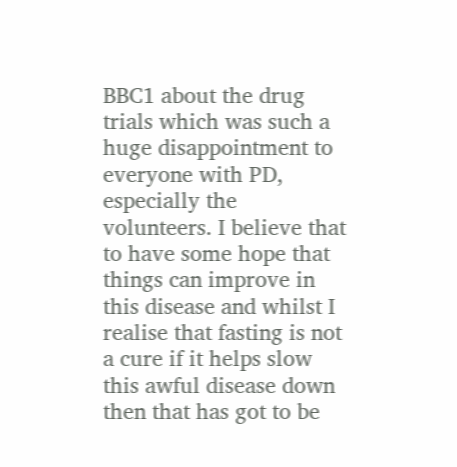BBC1 about the drug trials which was such a huge disappointment to everyone with PD, especially the volunteers. I believe that to have some hope that things can improve in this disease and whilst I realise that fasting is not a cure if it helps slow this awful disease down then that has got to be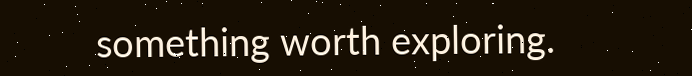something worth exploring.